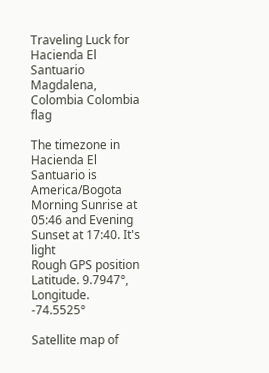Traveling Luck for Hacienda El Santuario Magdalena, Colombia Colombia flag

The timezone in Hacienda El Santuario is America/Bogota
Morning Sunrise at 05:46 and Evening Sunset at 17:40. It's light
Rough GPS position Latitude. 9.7947°, Longitude. -74.5525°

Satellite map of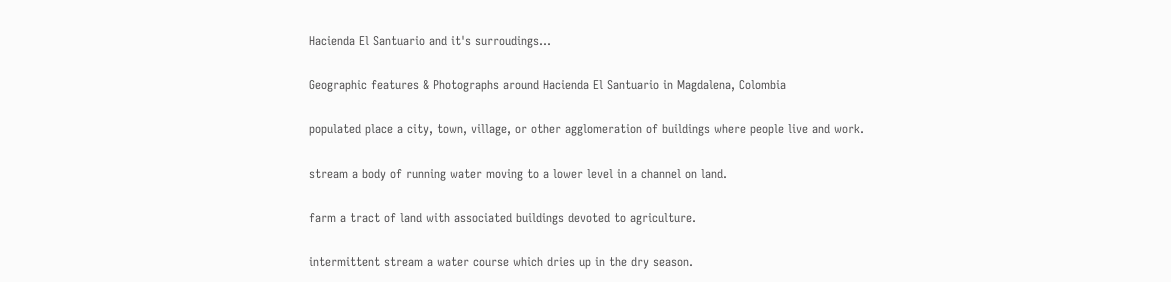Hacienda El Santuario and it's surroudings...

Geographic features & Photographs around Hacienda El Santuario in Magdalena, Colombia

populated place a city, town, village, or other agglomeration of buildings where people live and work.

stream a body of running water moving to a lower level in a channel on land.

farm a tract of land with associated buildings devoted to agriculture.

intermittent stream a water course which dries up in the dry season.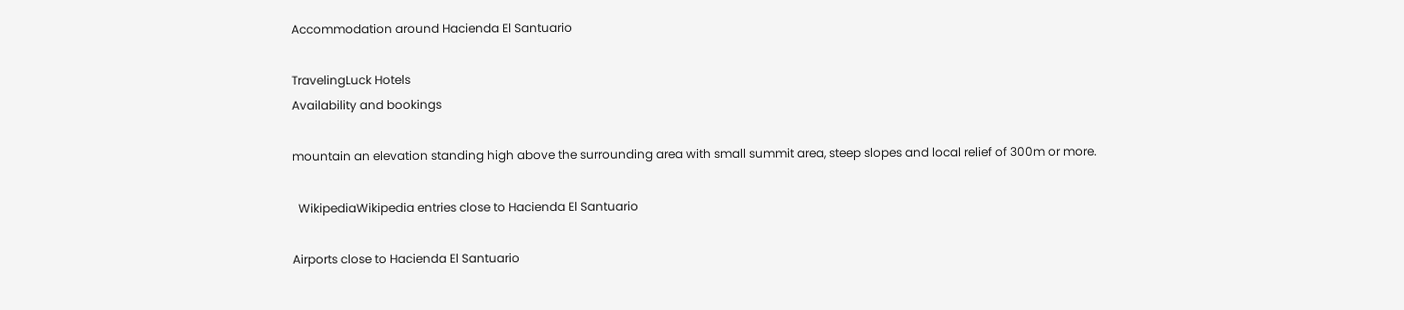Accommodation around Hacienda El Santuario

TravelingLuck Hotels
Availability and bookings

mountain an elevation standing high above the surrounding area with small summit area, steep slopes and local relief of 300m or more.

  WikipediaWikipedia entries close to Hacienda El Santuario

Airports close to Hacienda El Santuario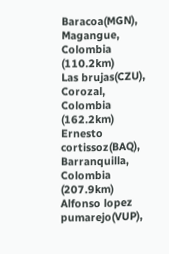Baracoa(MGN), Magangue, Colombia (110.2km)
Las brujas(CZU), Corozal, Colombia (162.2km)
Ernesto cortissoz(BAQ), Barranquilla, Colombia (207.9km)
Alfonso lopez pumarejo(VUP),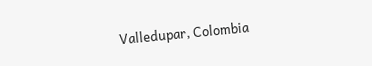Valledupar, Colombia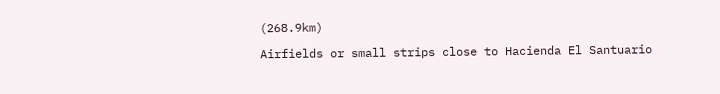(268.9km)

Airfields or small strips close to Hacienda El Santuario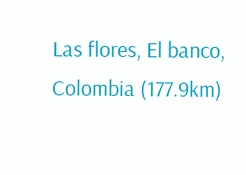Las flores, El banco, Colombia (177.9km)